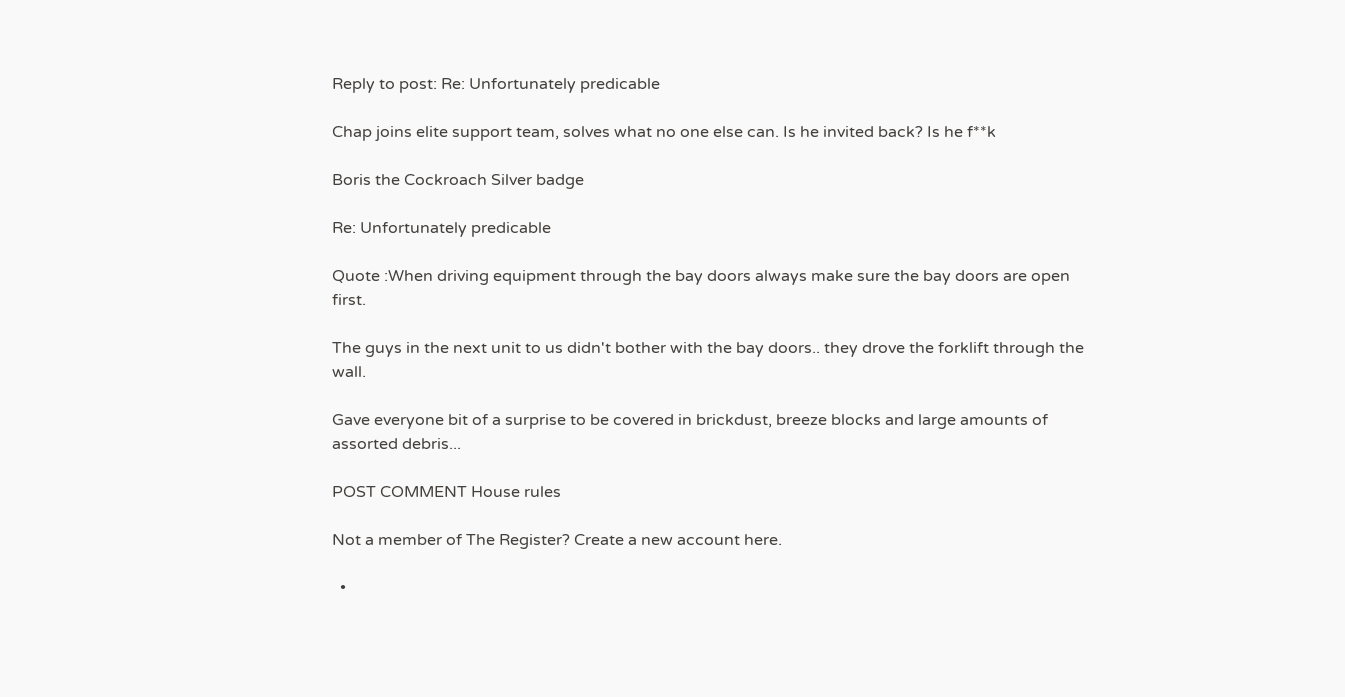Reply to post: Re: Unfortunately predicable

Chap joins elite support team, solves what no one else can. Is he invited back? Is he f**k

Boris the Cockroach Silver badge

Re: Unfortunately predicable

Quote :When driving equipment through the bay doors always make sure the bay doors are open first.

The guys in the next unit to us didn't bother with the bay doors.. they drove the forklift through the wall.

Gave everyone bit of a surprise to be covered in brickdust, breeze blocks and large amounts of assorted debris...

POST COMMENT House rules

Not a member of The Register? Create a new account here.

  •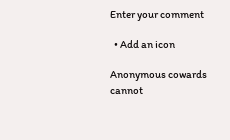Enter your comment

  • Add an icon

Anonymous cowards cannot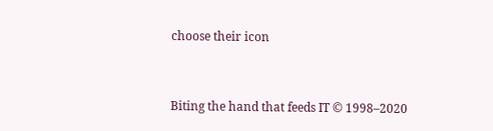choose their icon


Biting the hand that feeds IT © 1998–2020